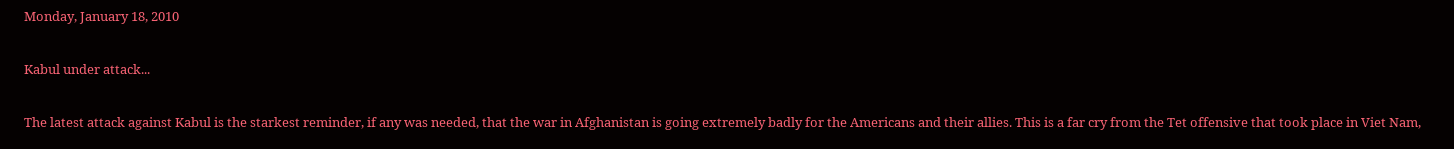Monday, January 18, 2010

Kabul under attack...

The latest attack against Kabul is the starkest reminder, if any was needed, that the war in Afghanistan is going extremely badly for the Americans and their allies. This is a far cry from the Tet offensive that took place in Viet Nam,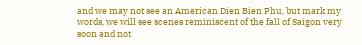and we may not see an American Dien Bien Phu, but mark my words, we will see scenes reminiscent of the fall of Saigon very soon and not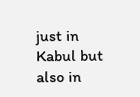just in Kabul but also in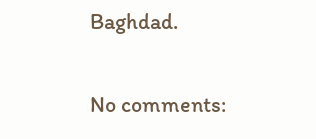Baghdad.

No comments: